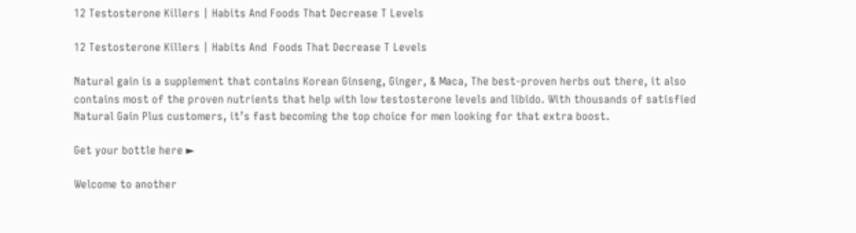12 Testosterone Killers | Habits And Foods That Decrease T Levels

12 Testosterone Killers | Habits And  Foods That Decrease T Levels

Natural gain is a supplement that contains Korean Ginseng, Ginger, & Maca, The best-proven herbs out there, it also contains most of the proven nutrients that help with low testosterone levels and libido. With thousands of satisfied Natural Gain Plus customers, it’s fast becoming the top choice for men looking for that extra boost.

Get your bottle here ►

Welcome to another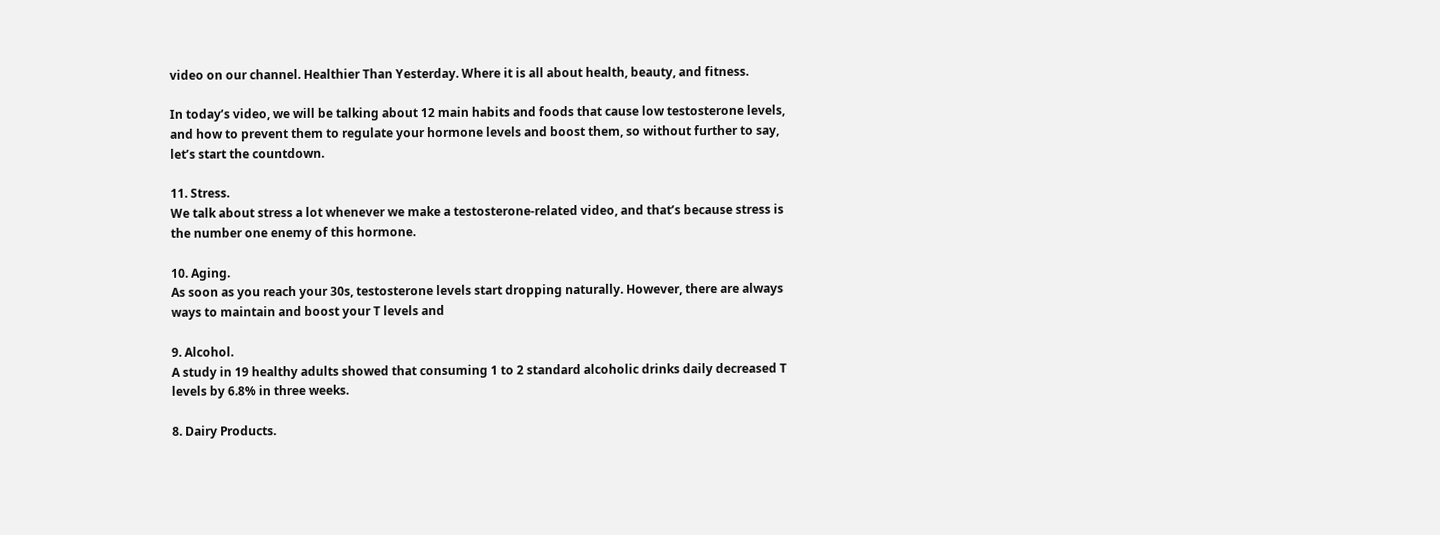video on our channel. Healthier Than Yesterday. Where it is all about health, beauty, and fitness.

In today’s video, we will be talking about 12 main habits and foods that cause low testosterone levels, and how to prevent them to regulate your hormone levels and boost them, so without further to say, let’s start the countdown.

11. Stress.
We talk about stress a lot whenever we make a testosterone-related video, and that’s because stress is the number one enemy of this hormone.

10. Aging.
As soon as you reach your 30s, testosterone levels start dropping naturally. However, there are always ways to maintain and boost your T levels and

9. Alcohol.
A study in 19 healthy adults showed that consuming 1 to 2 standard alcoholic drinks daily decreased T levels by 6.8% in three weeks.

8. Dairy Products.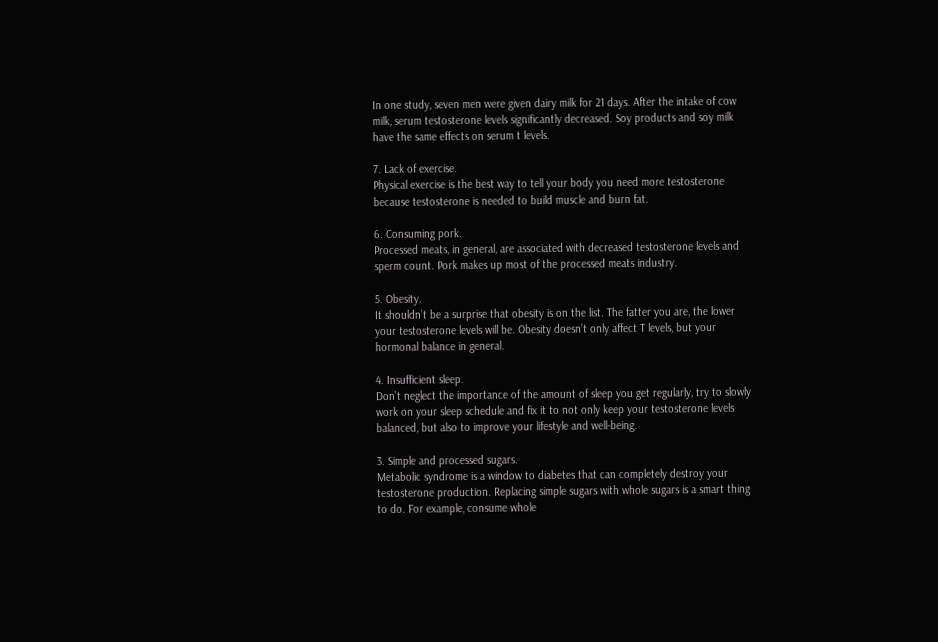In one study, seven men were given dairy milk for 21 days. After the intake of cow milk, serum testosterone levels significantly decreased. Soy products and soy milk have the same effects on serum t levels.

7. Lack of exercise.
Physical exercise is the best way to tell your body you need more testosterone because testosterone is needed to build muscle and burn fat.

6. Consuming pork.
Processed meats, in general, are associated with decreased testosterone levels and sperm count. Pork makes up most of the processed meats industry.

5. Obesity.
It shouldn’t be a surprise that obesity is on the list. The fatter you are, the lower your testosterone levels will be. Obesity doesn’t only affect T levels, but your hormonal balance in general.

4. Insufficient sleep.
Don’t neglect the importance of the amount of sleep you get regularly, try to slowly work on your sleep schedule and fix it to not only keep your testosterone levels balanced, but also to improve your lifestyle and well-being.

3. Simple and processed sugars.
Metabolic syndrome is a window to diabetes that can completely destroy your testosterone production. Replacing simple sugars with whole sugars is a smart thing to do. For example, consume whole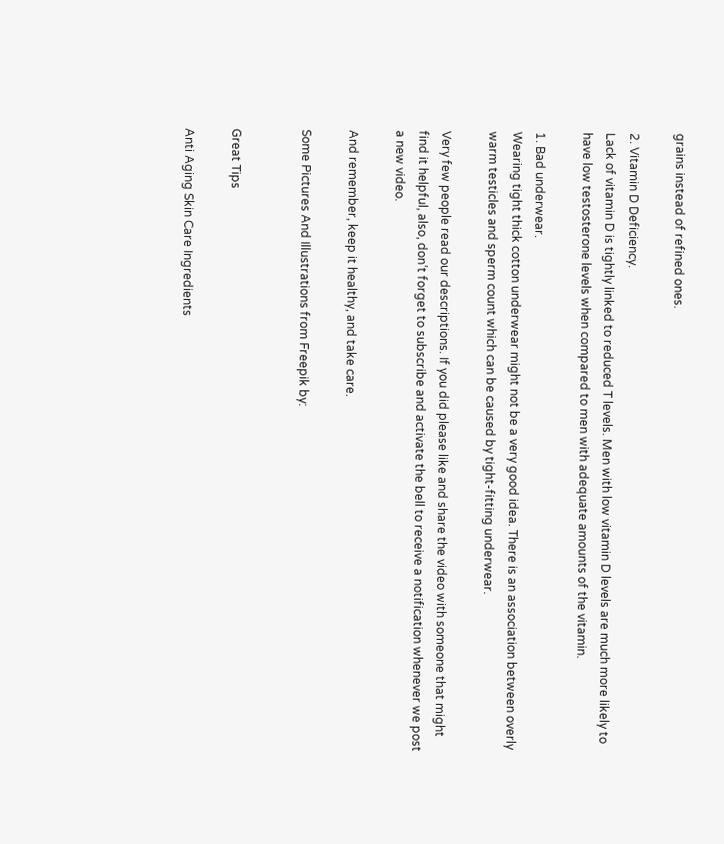grains instead of refined ones.

2. Vitamin D Deficiency.
Lack of vitamin D is tightly linked to reduced T levels. Men with low vitamin D levels are much more likely to have low testosterone levels when compared to men with adequate amounts of the vitamin.

1. Bad underwear.
Wearing tight thick cotton underwear might not be a very good idea. There is an association between overly warm testicles and sperm count which can be caused by tight-fitting underwear.

Very few people read our descriptions. If you did please like and share the video with someone that might find it helpful, also, don’t forget to subscribe and activate the bell to receive a notification whenever we post a new video.

And remember, keep it healthy, and take care.

Some Pictures And Illustrations from Freepik by:


Great Tips

Anti Aging Skin Care Ingredients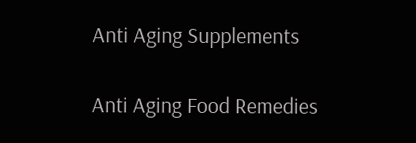Anti Aging Supplements

Anti Aging Food Remedies